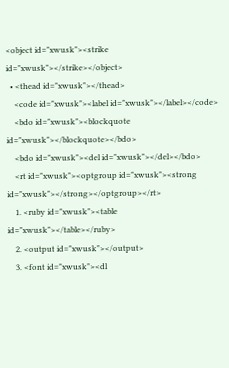<object id="xwusk"><strike id="xwusk"></strike></object>
  • <thead id="xwusk"></thead>
    <code id="xwusk"><label id="xwusk"></label></code>
    <bdo id="xwusk"><blockquote id="xwusk"></blockquote></bdo>
    <bdo id="xwusk"><del id="xwusk"></del></bdo>
    <rt id="xwusk"><optgroup id="xwusk"><strong id="xwusk"></strong></optgroup></rt>
    1. <ruby id="xwusk"><table id="xwusk"></table></ruby>
    2. <output id="xwusk"></output>
    3. <font id="xwusk"><dl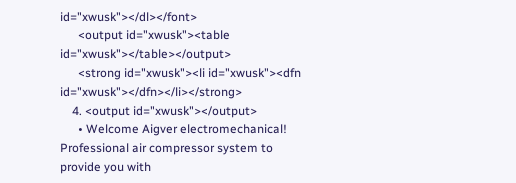id="xwusk"></dl></font>
      <output id="xwusk"><table id="xwusk"></table></output>
      <strong id="xwusk"><li id="xwusk"><dfn id="xwusk"></dfn></li></strong>
    4. <output id="xwusk"></output>
      • Welcome Aigver electromechanical! Professional air compressor system to provide you with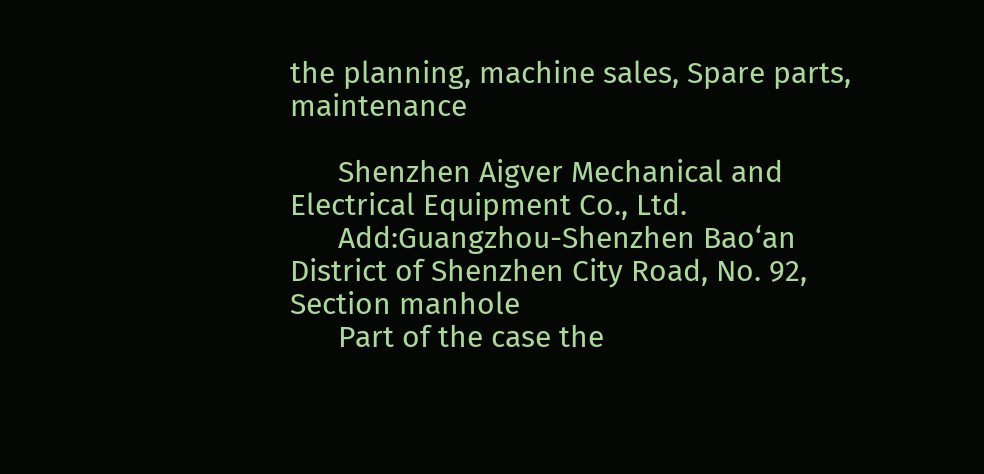the planning, machine sales, Spare parts, maintenance

      Shenzhen Aigver Mechanical and Electrical Equipment Co., Ltd.
      Add:Guangzhou-Shenzhen Bao‘an District of Shenzhen City Road, No. 92, Section manhole
      Part of the case the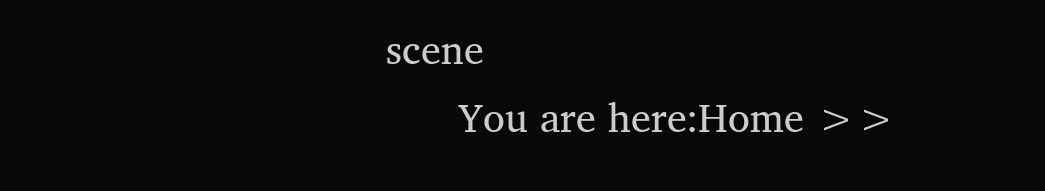scene
      You are here:Home >>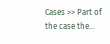Cases >> Part of the case the...